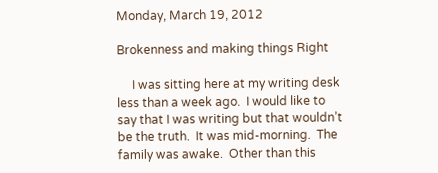Monday, March 19, 2012

Brokenness and making things Right

     I was sitting here at my writing desk less than a week ago.  I would like to say that I was writing but that wouldn’t be the truth.  It was mid-morning.  The family was awake.  Other than this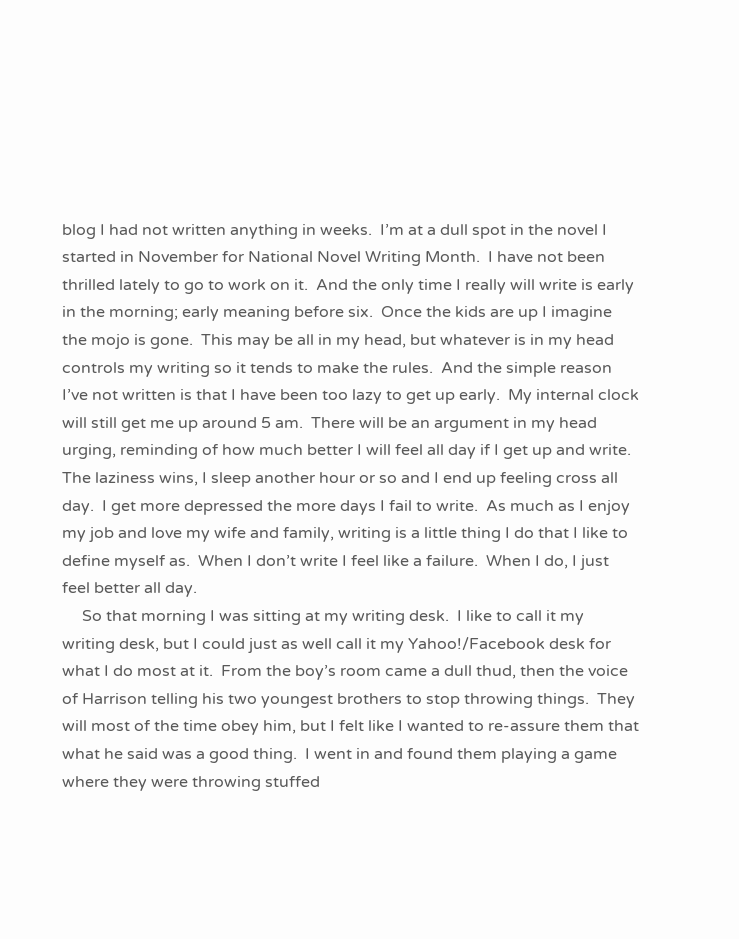blog I had not written anything in weeks.  I’m at a dull spot in the novel I started in November for National Novel Writing Month.  I have not been thrilled lately to go to work on it.  And the only time I really will write is early in the morning; early meaning before six.  Once the kids are up I imagine the mojo is gone.  This may be all in my head, but whatever is in my head controls my writing so it tends to make the rules.  And the simple reason I’ve not written is that I have been too lazy to get up early.  My internal clock will still get me up around 5 am.  There will be an argument in my head urging, reminding of how much better I will feel all day if I get up and write.  The laziness wins, I sleep another hour or so and I end up feeling cross all day.  I get more depressed the more days I fail to write.  As much as I enjoy my job and love my wife and family, writing is a little thing I do that I like to define myself as.  When I don’t write I feel like a failure.  When I do, I just feel better all day.
     So that morning I was sitting at my writing desk.  I like to call it my writing desk, but I could just as well call it my Yahoo!/Facebook desk for what I do most at it.  From the boy’s room came a dull thud, then the voice of Harrison telling his two youngest brothers to stop throwing things.  They will most of the time obey him, but I felt like I wanted to re-assure them that what he said was a good thing.  I went in and found them playing a game where they were throwing stuffed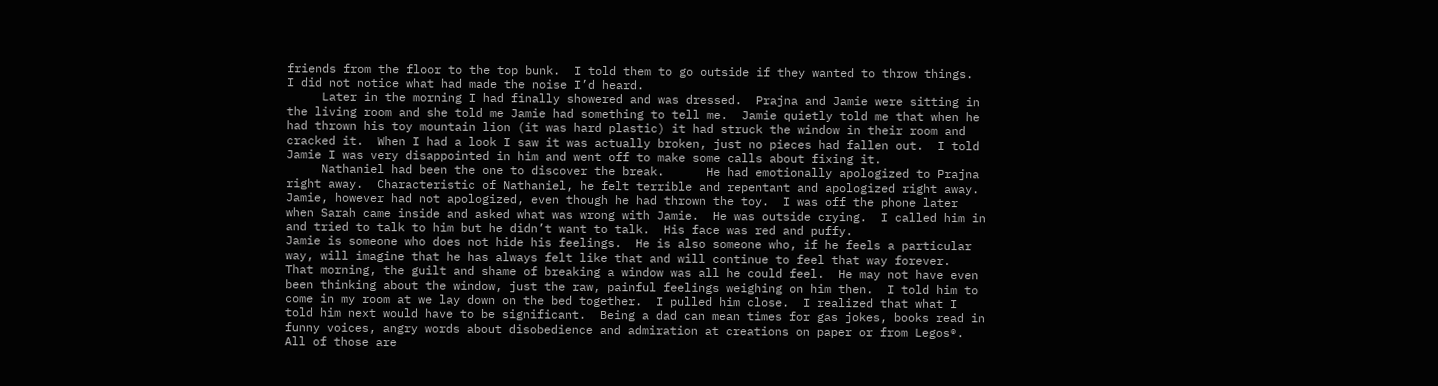friends from the floor to the top bunk.  I told them to go outside if they wanted to throw things.  I did not notice what had made the noise I’d heard.
     Later in the morning I had finally showered and was dressed.  Prajna and Jamie were sitting in the living room and she told me Jamie had something to tell me.  Jamie quietly told me that when he had thrown his toy mountain lion (it was hard plastic) it had struck the window in their room and cracked it.  When I had a look I saw it was actually broken, just no pieces had fallen out.  I told Jamie I was very disappointed in him and went off to make some calls about fixing it.
     Nathaniel had been the one to discover the break.      He had emotionally apologized to Prajna right away.  Characteristic of Nathaniel, he felt terrible and repentant and apologized right away.  Jamie, however had not apologized, even though he had thrown the toy.  I was off the phone later when Sarah came inside and asked what was wrong with Jamie.  He was outside crying.  I called him in and tried to talk to him but he didn’t want to talk.  His face was red and puffy.
Jamie is someone who does not hide his feelings.  He is also someone who, if he feels a particular way, will imagine that he has always felt like that and will continue to feel that way forever.  That morning, the guilt and shame of breaking a window was all he could feel.  He may not have even been thinking about the window, just the raw, painful feelings weighing on him then.  I told him to come in my room at we lay down on the bed together.  I pulled him close.  I realized that what I told him next would have to be significant.  Being a dad can mean times for gas jokes, books read in funny voices, angry words about disobedience and admiration at creations on paper or from Legos®.  All of those are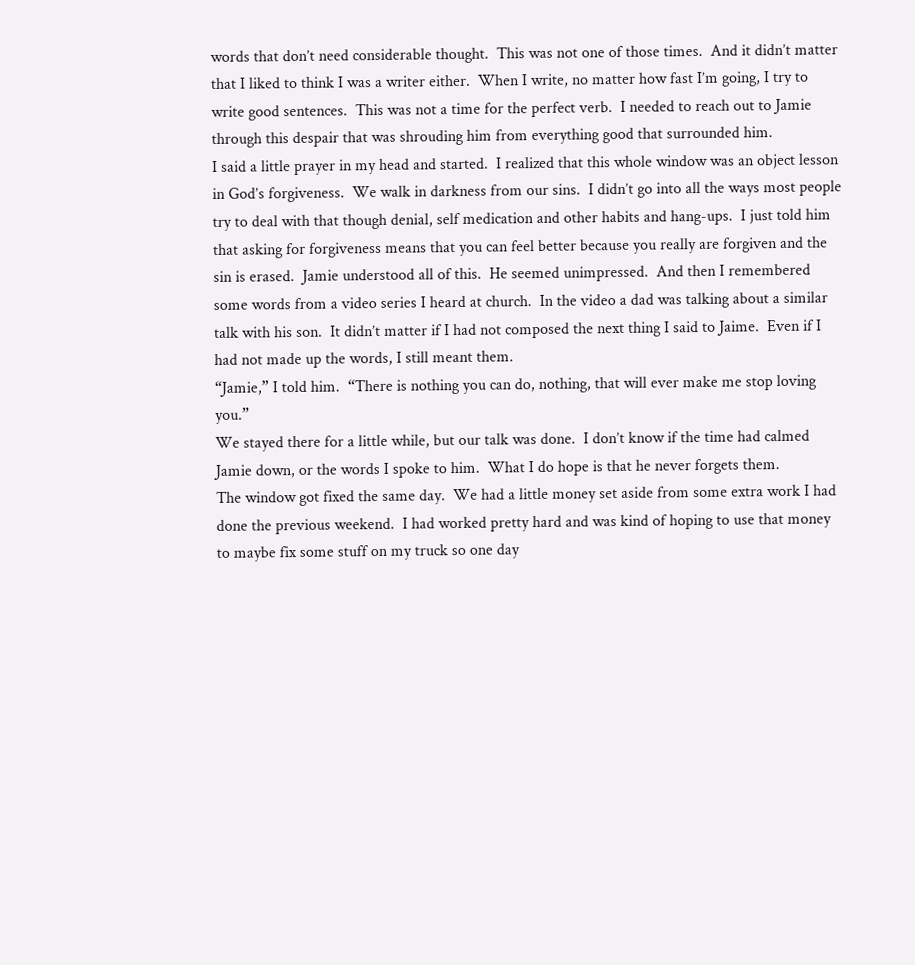words that don’t need considerable thought.  This was not one of those times.  And it didn’t matter that I liked to think I was a writer either.  When I write, no matter how fast I’m going, I try to write good sentences.  This was not a time for the perfect verb.  I needed to reach out to Jamie through this despair that was shrouding him from everything good that surrounded him.
I said a little prayer in my head and started.  I realized that this whole window was an object lesson in God’s forgiveness.  We walk in darkness from our sins.  I didn’t go into all the ways most people try to deal with that though denial, self medication and other habits and hang-ups.  I just told him that asking for forgiveness means that you can feel better because you really are forgiven and the sin is erased.  Jamie understood all of this.  He seemed unimpressed.  And then I remembered some words from a video series I heard at church.  In the video a dad was talking about a similar talk with his son.  It didn’t matter if I had not composed the next thing I said to Jaime.  Even if I had not made up the words, I still meant them.
“Jamie,” I told him.  “There is nothing you can do, nothing, that will ever make me stop loving you.”
We stayed there for a little while, but our talk was done.  I don’t know if the time had calmed Jamie down, or the words I spoke to him.  What I do hope is that he never forgets them.
The window got fixed the same day.  We had a little money set aside from some extra work I had done the previous weekend.  I had worked pretty hard and was kind of hoping to use that money to maybe fix some stuff on my truck so one day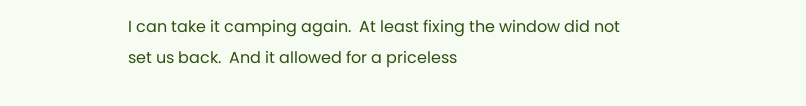I can take it camping again.  At least fixing the window did not set us back.  And it allowed for a priceless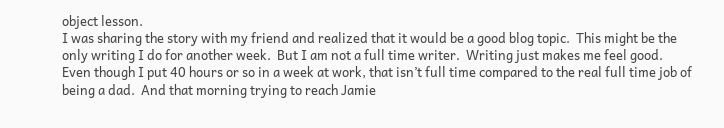object lesson.
I was sharing the story with my friend and realized that it would be a good blog topic.  This might be the only writing I do for another week.  But I am not a full time writer.  Writing just makes me feel good.  Even though I put 40 hours or so in a week at work, that isn’t full time compared to the real full time job of being a dad.  And that morning trying to reach Jamie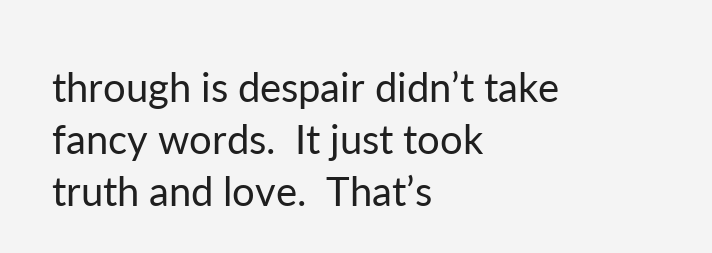through is despair didn’t take fancy words.  It just took truth and love.  That’s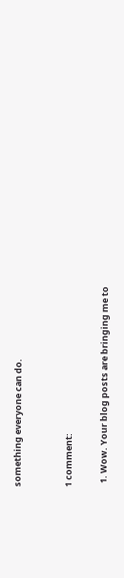something everyone can do.


1 comment:

  1. Wow. Your blog posts are bringing me to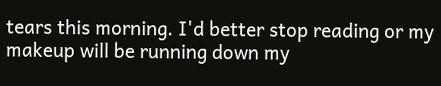tears this morning. I'd better stop reading or my makeup will be running down my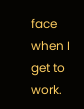face when I get to work.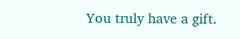You truly have a gift.